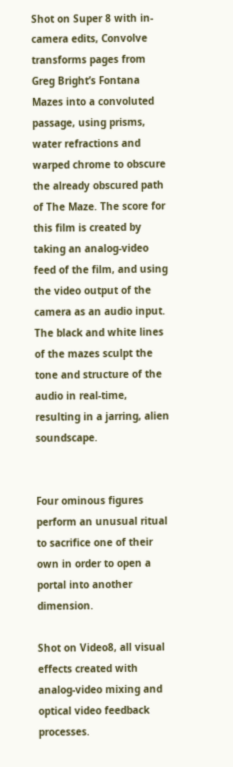Shot on Super 8 with in-camera edits, Convolve transforms pages from Greg Bright’s Fontana Mazes into a convoluted passage, using prisms, water refractions and warped chrome to obscure the already obscured path of The Maze. The score for this film is created by taking an analog-video feed of the film, and using the video output of the camera as an audio input. The black and white lines of the mazes sculpt the tone and structure of the audio in real-time, resulting in a jarring, alien soundscape.


Four ominous figures perform an unusual ritual to sacrifice one of their own in order to open a portal into another dimension.

Shot on Video8, all visual effects created with analog-video mixing and optical video feedback processes.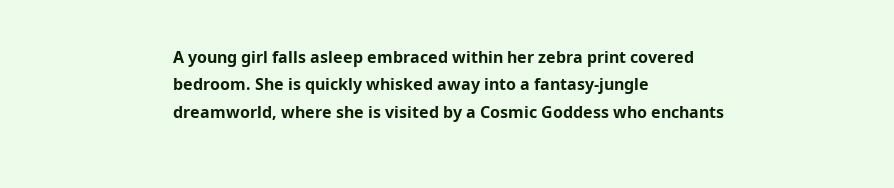A young girl falls asleep embraced within her zebra print covered bedroom. She is quickly whisked away into a fantasy-jungle dreamworld, where she is visited by a Cosmic Goddess who enchants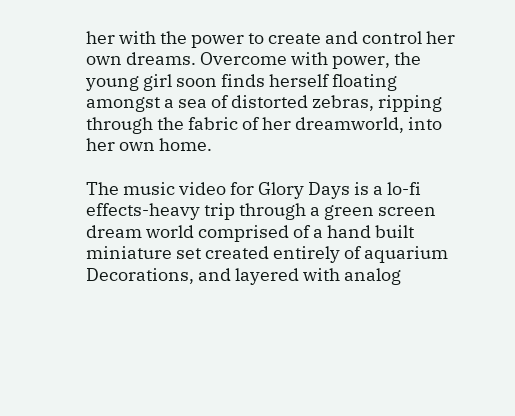her with the power to create and control her own dreams. Overcome with power, the young girl soon finds herself floating amongst a sea of distorted zebras, ripping through the fabric of her dreamworld, into her own home.

The music video for Glory Days is a lo-fi effects-heavy trip through a green screen dream world comprised of a hand built miniature set created entirely of aquarium Decorations, and layered with analog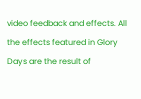video feedback and effects. All the effects featured in Glory Days are the result of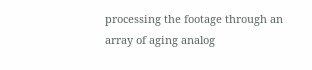processing the footage through an array of aging analog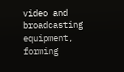video and broadcasting equipment, forming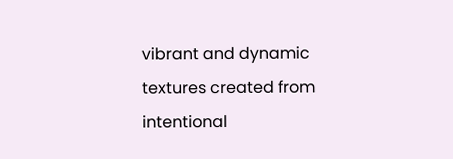vibrant and dynamic textures created from intentional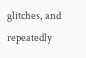glitches, and repeatedly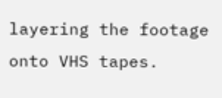layering the footage onto VHS tapes.